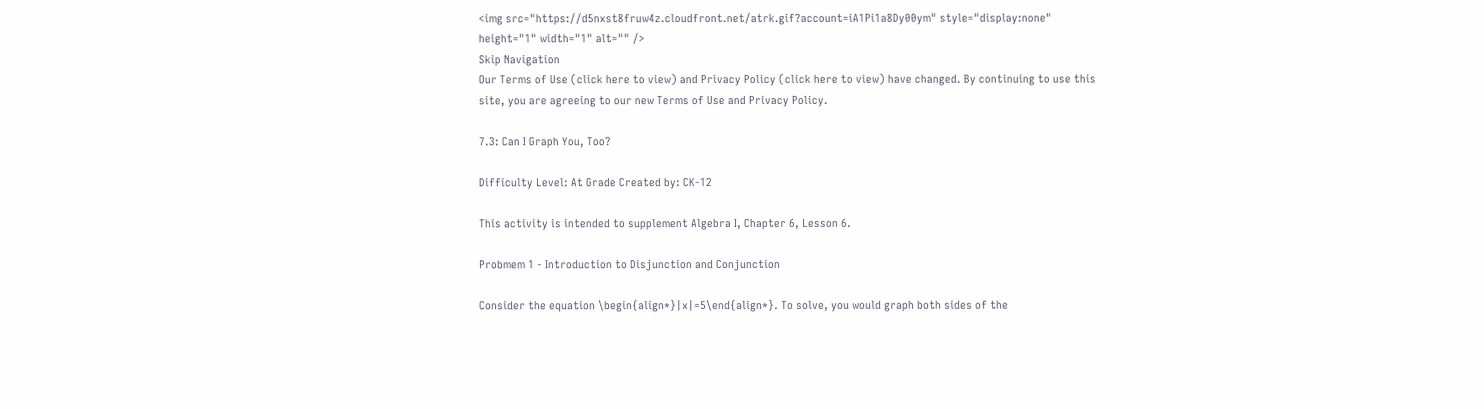<img src="https://d5nxst8fruw4z.cloudfront.net/atrk.gif?account=iA1Pi1a8Dy00ym" style="display:none" height="1" width="1" alt="" />
Skip Navigation
Our Terms of Use (click here to view) and Privacy Policy (click here to view) have changed. By continuing to use this site, you are agreeing to our new Terms of Use and Privacy Policy.

7.3: Can I Graph You, Too?

Difficulty Level: At Grade Created by: CK-12

This activity is intended to supplement Algebra I, Chapter 6, Lesson 6.

Probmem 1 - Introduction to Disjunction and Conjunction

Consider the equation \begin{align*}|x|=5\end{align*}. To solve, you would graph both sides of the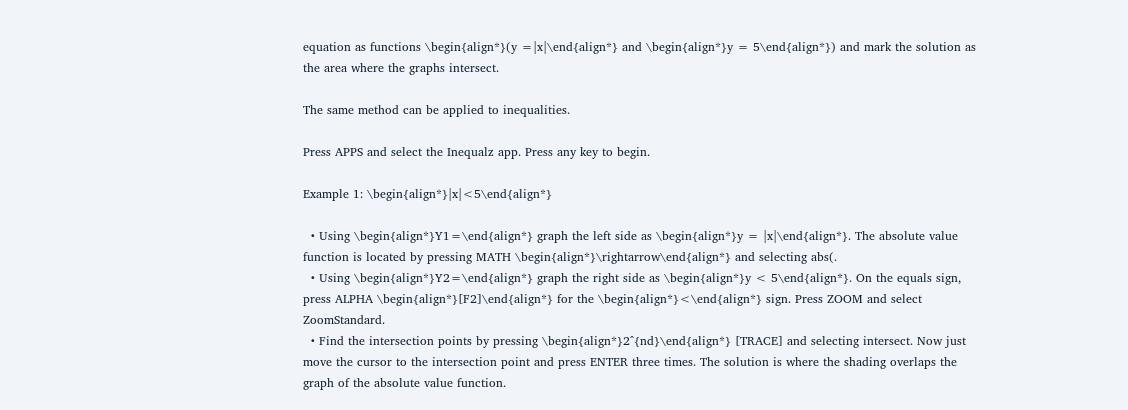equation as functions \begin{align*}(y =|x|\end{align*} and \begin{align*}y = 5\end{align*}) and mark the solution as the area where the graphs intersect.

The same method can be applied to inequalities.

Press APPS and select the Inequalz app. Press any key to begin.

Example 1: \begin{align*}|x|<5\end{align*}

  • Using \begin{align*}Y1=\end{align*} graph the left side as \begin{align*}y = |x|\end{align*}. The absolute value function is located by pressing MATH \begin{align*}\rightarrow\end{align*} and selecting abs(.
  • Using \begin{align*}Y2=\end{align*} graph the right side as \begin{align*}y < 5\end{align*}. On the equals sign, press ALPHA \begin{align*}[F2]\end{align*} for the \begin{align*}<\end{align*} sign. Press ZOOM and select ZoomStandard.
  • Find the intersection points by pressing \begin{align*}2^{nd}\end{align*} [TRACE] and selecting intersect. Now just move the cursor to the intersection point and press ENTER three times. The solution is where the shading overlaps the graph of the absolute value function.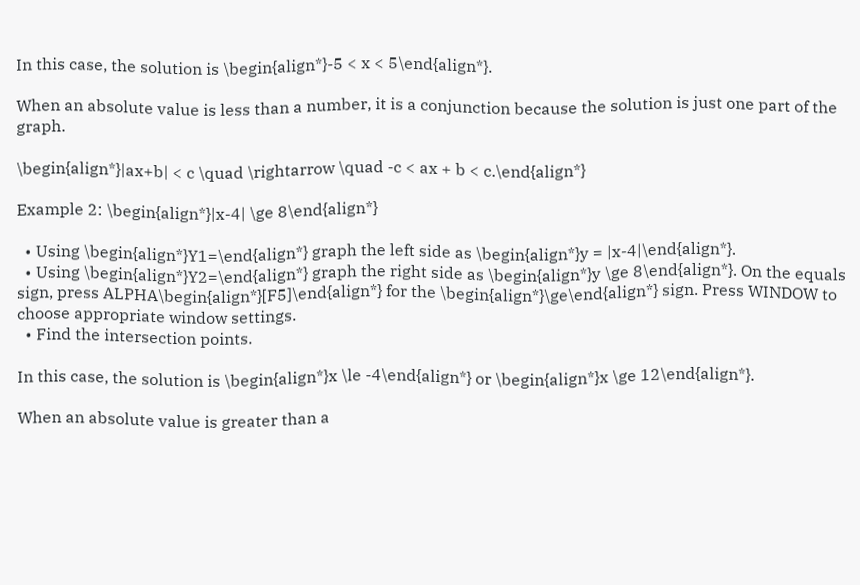In this case, the solution is \begin{align*}-5 < x < 5\end{align*}.

When an absolute value is less than a number, it is a conjunction because the solution is just one part of the graph.

\begin{align*}|ax+b| < c \quad \rightarrow \quad -c < ax + b < c.\end{align*}

Example 2: \begin{align*}|x-4| \ge 8\end{align*}

  • Using \begin{align*}Y1=\end{align*} graph the left side as \begin{align*}y = |x-4|\end{align*}.
  • Using \begin{align*}Y2=\end{align*} graph the right side as \begin{align*}y \ge 8\end{align*}. On the equals sign, press ALPHA\begin{align*}[F5]\end{align*} for the \begin{align*}\ge\end{align*} sign. Press WINDOW to choose appropriate window settings.
  • Find the intersection points.

In this case, the solution is \begin{align*}x \le -4\end{align*} or \begin{align*}x \ge 12\end{align*}.

When an absolute value is greater than a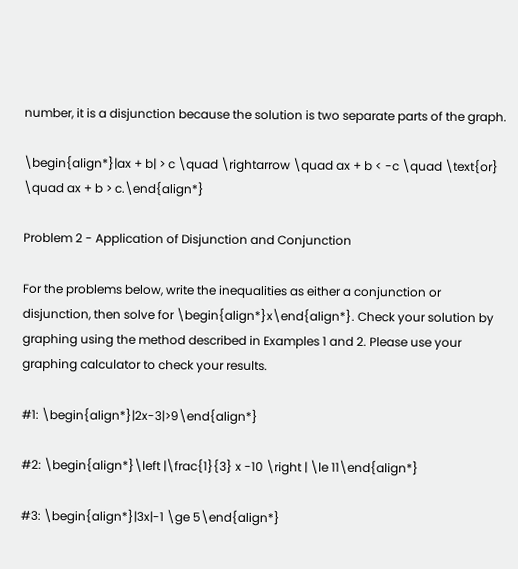number, it is a disjunction because the solution is two separate parts of the graph.

\begin{align*}|ax + b| > c \quad \rightarrow \quad ax + b < -c \quad \text{or} \quad ax + b > c.\end{align*}

Problem 2 - Application of Disjunction and Conjunction

For the problems below, write the inequalities as either a conjunction or disjunction, then solve for \begin{align*}x\end{align*}. Check your solution by graphing using the method described in Examples 1 and 2. Please use your graphing calculator to check your results.

#1: \begin{align*}|2x-3|>9\end{align*}

#2: \begin{align*}\left |\frac{1}{3} x -10 \right | \le 11\end{align*}

#3: \begin{align*}|3x|-1 \ge 5\end{align*}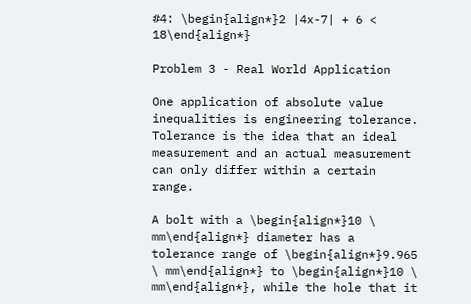#4: \begin{align*}2 |4x-7| + 6 < 18\end{align*}

Problem 3 - Real World Application

One application of absolute value inequalities is engineering tolerance. Tolerance is the idea that an ideal measurement and an actual measurement can only differ within a certain range.

A bolt with a \begin{align*}10 \ mm\end{align*} diameter has a tolerance range of \begin{align*}9.965 \ mm\end{align*} to \begin{align*}10 \ mm\end{align*}, while the hole that it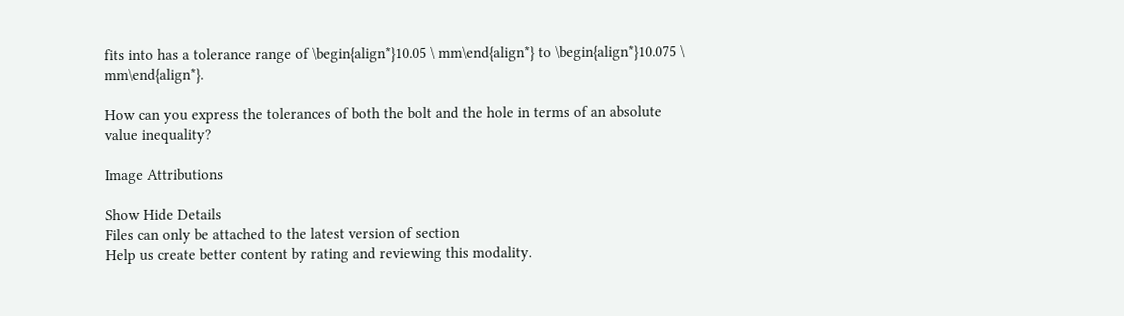fits into has a tolerance range of \begin{align*}10.05 \ mm\end{align*} to \begin{align*}10.075 \ mm\end{align*}.

How can you express the tolerances of both the bolt and the hole in terms of an absolute value inequality?

Image Attributions

Show Hide Details
Files can only be attached to the latest version of section
Help us create better content by rating and reviewing this modality.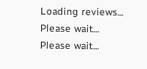Loading reviews...
Please wait...
Please wait...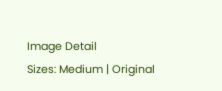Image Detail
Sizes: Medium | Original